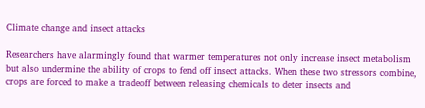Climate change and insect attacks

Researchers have alarmingly found that warmer temperatures not only increase insect metabolism but also undermine the ability of crops to fend off insect attacks. When these two stressors combine, crops are forced to make a tradeoff between releasing chemicals to deter insects and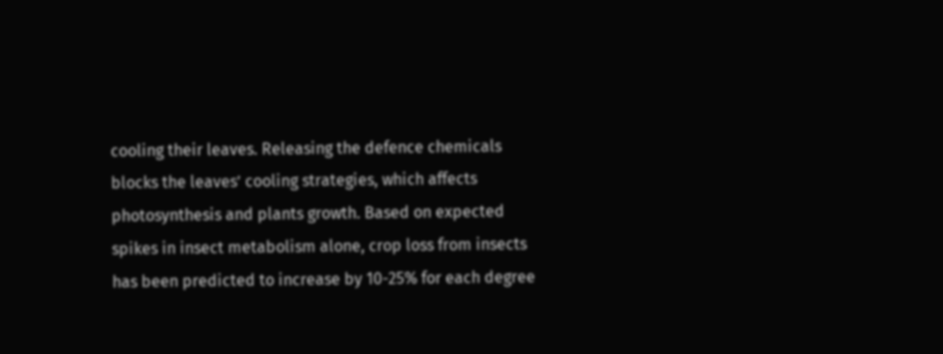cooling their leaves. Releasing the defence chemicals blocks the leaves’ cooling strategies, which affects photosynthesis and plants growth. Based on expected spikes in insect metabolism alone, crop loss from insects has been predicted to increase by 10-25% for each degree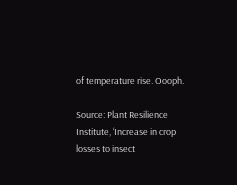of temperature rise. Oooph.

Source: Plant Resilience Institute, ‘Increase in crop losses to insect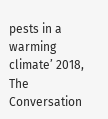pests in a warming climate’ 2018, The Conversation